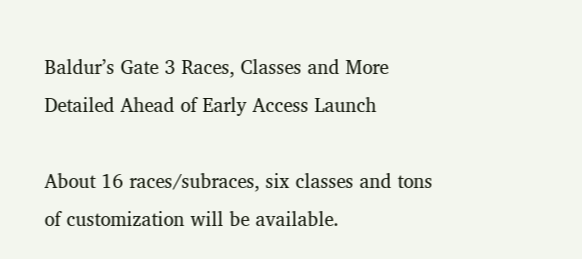Baldur’s Gate 3 Races, Classes and More Detailed Ahead of Early Access Launch

About 16 races/subraces, six classes and tons of customization will be available.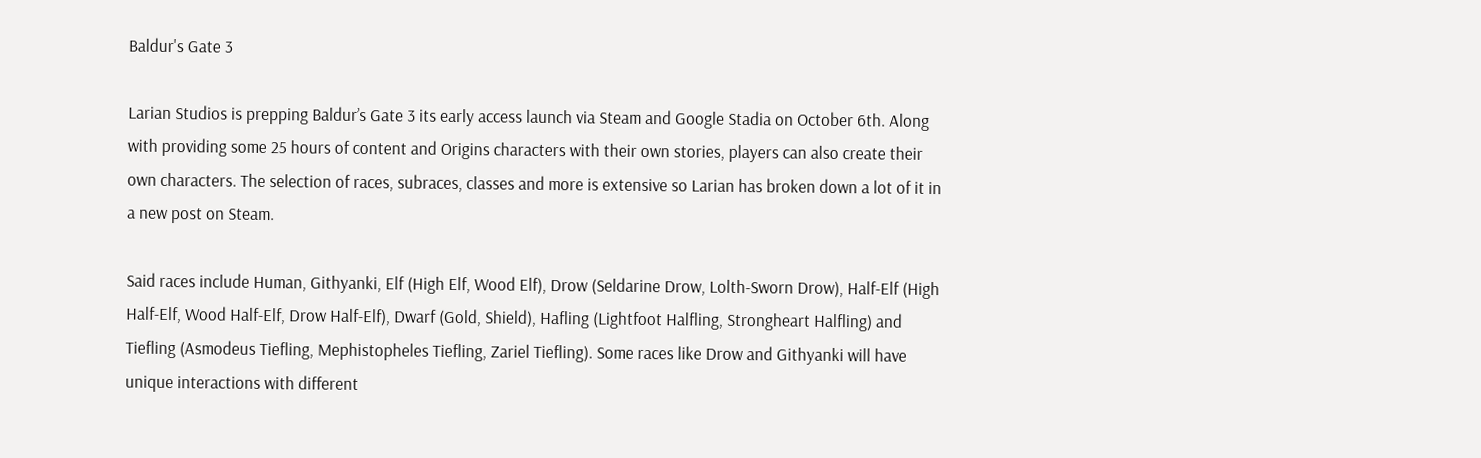Baldur's Gate 3

Larian Studios is prepping Baldur’s Gate 3 its early access launch via Steam and Google Stadia on October 6th. Along with providing some 25 hours of content and Origins characters with their own stories, players can also create their own characters. The selection of races, subraces, classes and more is extensive so Larian has broken down a lot of it in a new post on Steam.

Said races include Human, Githyanki, Elf (High Elf, Wood Elf), Drow (Seldarine Drow, Lolth-Sworn Drow), Half-Elf (High Half-Elf, Wood Half-Elf, Drow Half-Elf), Dwarf (Gold, Shield), Hafling (Lightfoot Halfling, Strongheart Halfling) and Tiefling (Asmodeus Tiefling, Mephistopheles Tiefling, Zariel Tiefling). Some races like Drow and Githyanki will have unique interactions with different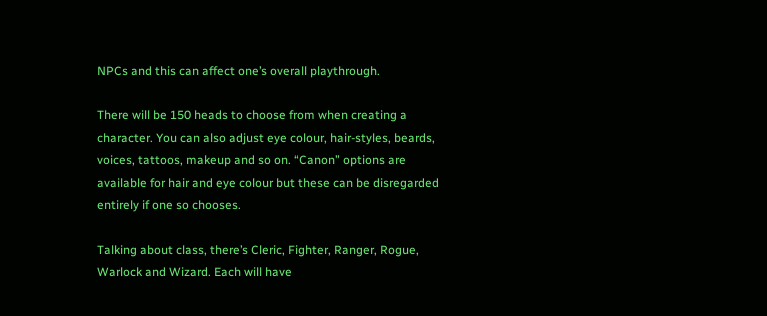NPCs and this can affect one’s overall playthrough.

There will be 150 heads to choose from when creating a character. You can also adjust eye colour, hair-styles, beards, voices, tattoos, makeup and so on. “Canon” options are available for hair and eye colour but these can be disregarded entirely if one so chooses.

Talking about class, there’s Cleric, Fighter, Ranger, Rogue, Warlock and Wizard. Each will have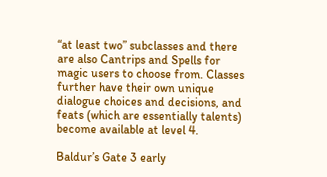“at least two” subclasses and there are also Cantrips and Spells for magic users to choose from. Classes further have their own unique dialogue choices and decisions, and feats (which are essentially talents) become available at level 4.

Baldur’s Gate 3 early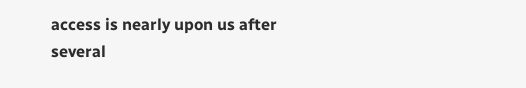access is nearly upon us after several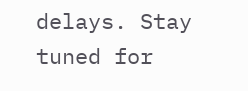delays. Stay tuned for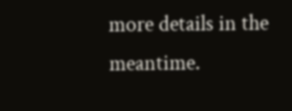more details in the meantime.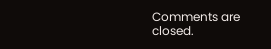Comments are closed.